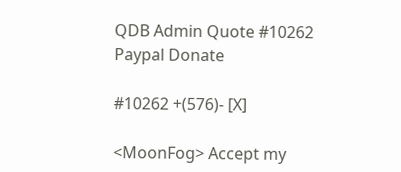QDB Admin Quote #10262
Paypal Donate

#10262 +(576)- [X]

<MoonFog> Accept my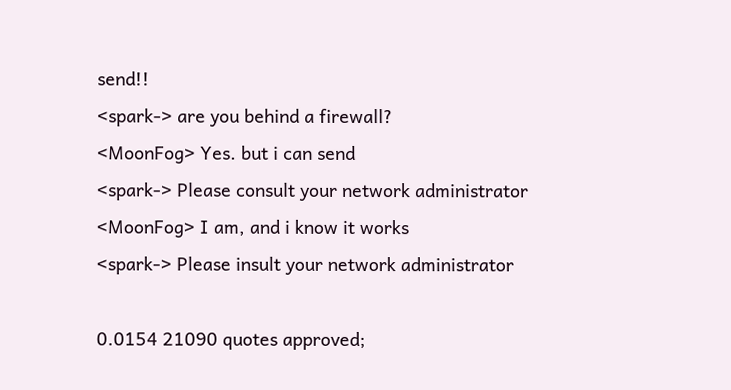send!!
<spark-> are you behind a firewall?
<MoonFog> Yes. but i can send
<spark-> Please consult your network administrator
<MoonFog> I am, and i know it works
<spark-> Please insult your network administrator

0.0154 21090 quotes approved;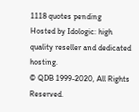1118 quotes pending
Hosted by Idologic: high quality reseller and dedicated hosting.
© QDB 1999-2020, All Rights Reserved.